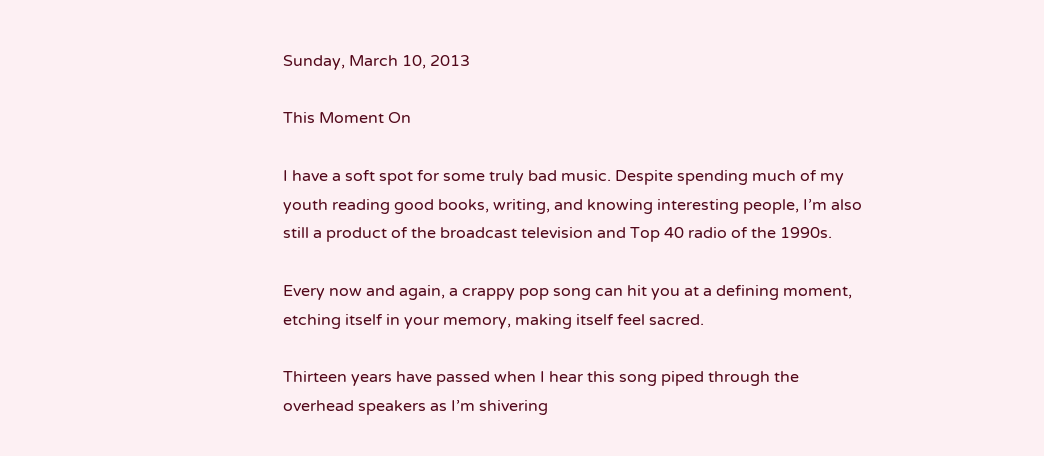Sunday, March 10, 2013

This Moment On

I have a soft spot for some truly bad music. Despite spending much of my youth reading good books, writing, and knowing interesting people, I’m also still a product of the broadcast television and Top 40 radio of the 1990s.

Every now and again, a crappy pop song can hit you at a defining moment, etching itself in your memory, making itself feel sacred.

Thirteen years have passed when I hear this song piped through the overhead speakers as I’m shivering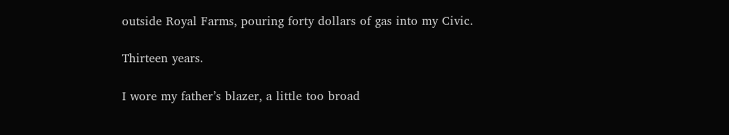outside Royal Farms, pouring forty dollars of gas into my Civic.

Thirteen years.

I wore my father’s blazer, a little too broad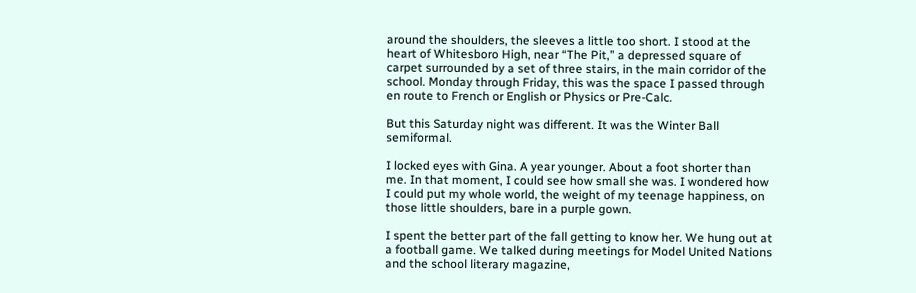around the shoulders, the sleeves a little too short. I stood at the heart of Whitesboro High, near “The Pit,” a depressed square of carpet surrounded by a set of three stairs, in the main corridor of the school. Monday through Friday, this was the space I passed through en route to French or English or Physics or Pre-Calc.

But this Saturday night was different. It was the Winter Ball semiformal.

I locked eyes with Gina. A year younger. About a foot shorter than me. In that moment, I could see how small she was. I wondered how I could put my whole world, the weight of my teenage happiness, on those little shoulders, bare in a purple gown.

I spent the better part of the fall getting to know her. We hung out at a football game. We talked during meetings for Model United Nations and the school literary magazine,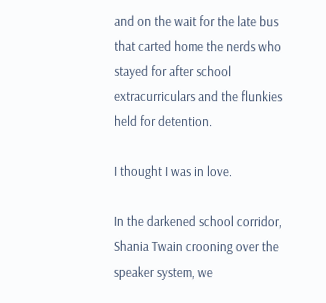and on the wait for the late bus that carted home the nerds who stayed for after school extracurriculars and the flunkies held for detention.

I thought I was in love.

In the darkened school corridor, Shania Twain crooning over the speaker system, we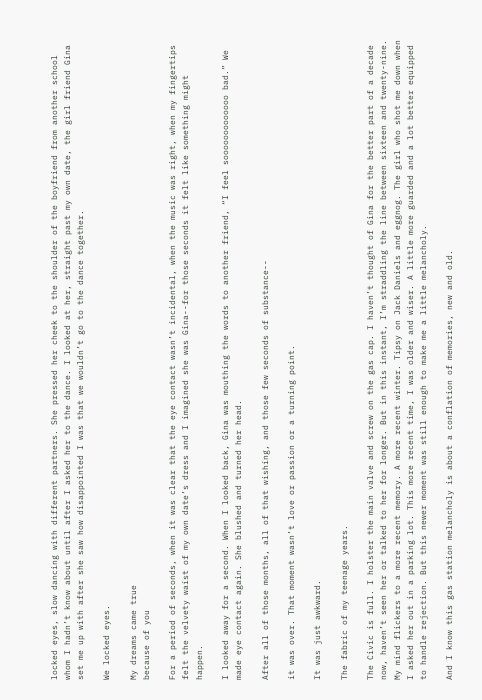locked eyes, slow dancing with different partners. She pressed her cheek to the shoulder of the boyfriend from another school whom I hadn’t know about until after I asked her to the dance. I looked at her, straight past my own date, the girl friend Gina set me up with after she saw how disappointed I was that we wouldn’t go to the dance together.

We locked eyes.

My dreams came true
because of you

For a period of seconds, when it was clear that the eye contact wasn’t incidental, when the music was right, when my fingertips felt the velvety waist of my own date’s dress and I imagined she was Gina--for those seconds it felt like something might happen.

I looked away for a second. When I looked back, Gina was mouthing the words to another friend, “I feel sooooooooooooo bad.” We made eye contact again. She blushed and turned her head.

After all of those months, all of that wishing, and those few seconds of substance--

it was over. That moment wasn’t love or passion or a turning point.

It was just awkward.

The fabric of my teenage years.

The Civic is full. I holster the main valve and screw on the gas cap. I haven’t thought of Gina for the better part of a decade now, haven’t seen her or talked to her for longer. But in this instant, I’m straddling the line between sixteen and twenty-nine. My mind flickers to a more recent memory. A more recent winter. Tipsy on Jack Daniels and eggnog. The girl who shot me down when I asked her out in a parking lot. This more recent time, I was older and wiser. A little more guarded and a lot better equipped to handle rejection. But this newer moment was still enough to make me a little melancholy.

And I know this gas station melancholy is about a conflation of memories, new and old.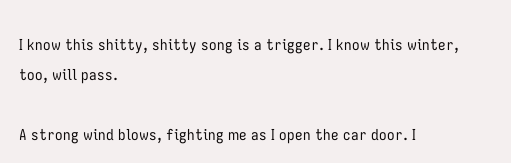I know this shitty, shitty song is a trigger. I know this winter, too, will pass.

A strong wind blows, fighting me as I open the car door. I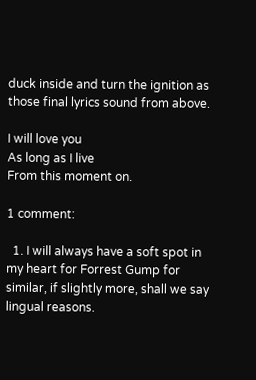duck inside and turn the ignition as those final lyrics sound from above.

I will love you
As long as I live
From this moment on.

1 comment:

  1. I will always have a soft spot in my heart for Forrest Gump for similar, if slightly more, shall we say lingual reasons.